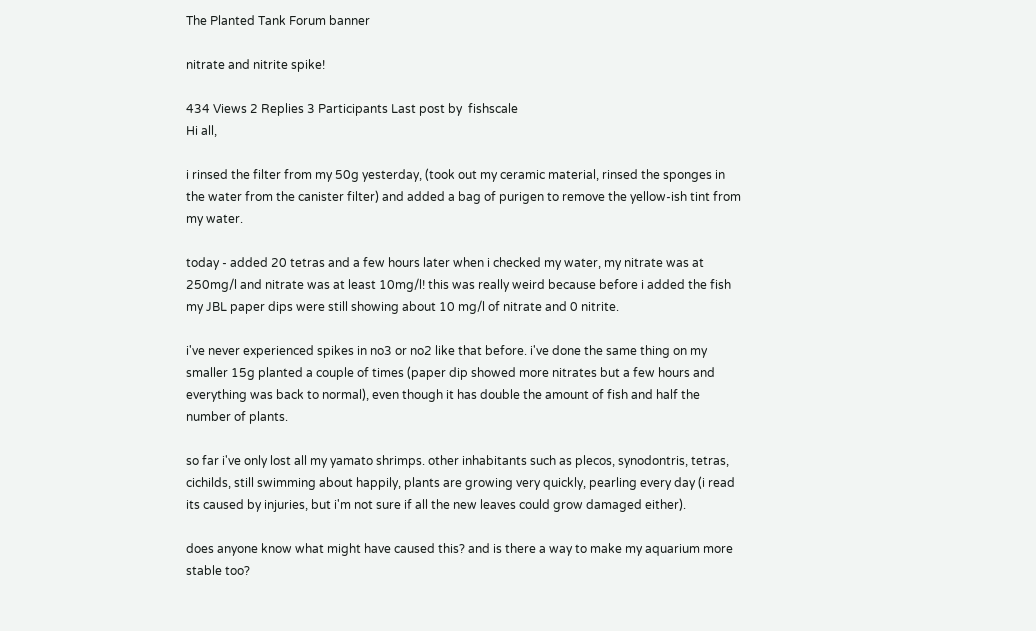The Planted Tank Forum banner

nitrate and nitrite spike!

434 Views 2 Replies 3 Participants Last post by  fishscale
Hi all,

i rinsed the filter from my 50g yesterday, (took out my ceramic material, rinsed the sponges in the water from the canister filter) and added a bag of purigen to remove the yellow-ish tint from my water.

today - added 20 tetras and a few hours later when i checked my water, my nitrate was at 250mg/l and nitrate was at least 10mg/l! this was really weird because before i added the fish my JBL paper dips were still showing about 10 mg/l of nitrate and 0 nitrite.

i've never experienced spikes in no3 or no2 like that before. i've done the same thing on my smaller 15g planted a couple of times (paper dip showed more nitrates but a few hours and everything was back to normal), even though it has double the amount of fish and half the number of plants.

so far i've only lost all my yamato shrimps. other inhabitants such as plecos, synodontris, tetras, cichilds, still swimming about happily, plants are growing very quickly, pearling every day (i read its caused by injuries, but i'm not sure if all the new leaves could grow damaged either).

does anyone know what might have caused this? and is there a way to make my aquarium more stable too?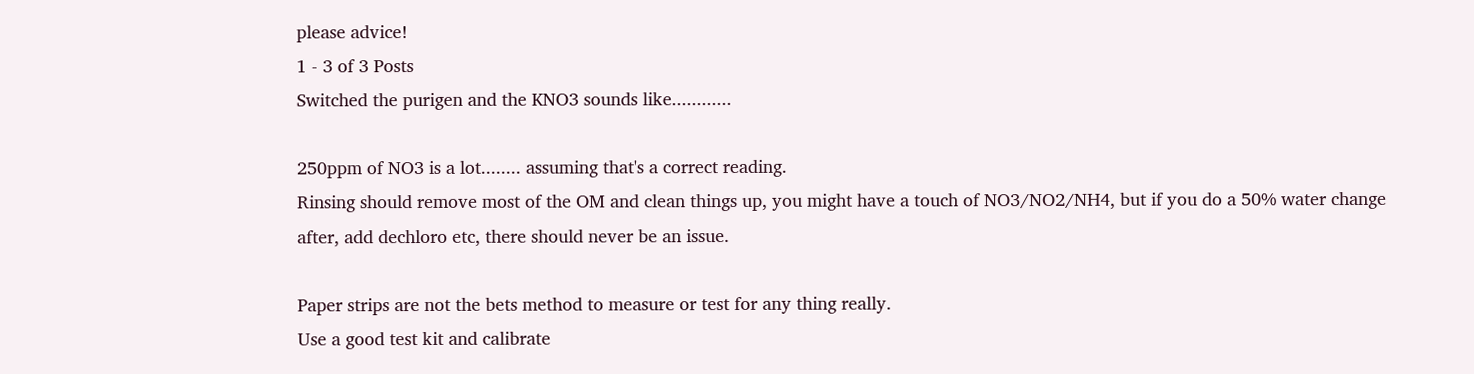please advice!
1 - 3 of 3 Posts
Switched the purigen and the KNO3 sounds like............

250ppm of NO3 is a lot........ assuming that's a correct reading.
Rinsing should remove most of the OM and clean things up, you might have a touch of NO3/NO2/NH4, but if you do a 50% water change after, add dechloro etc, there should never be an issue.

Paper strips are not the bets method to measure or test for any thing really.
Use a good test kit and calibrate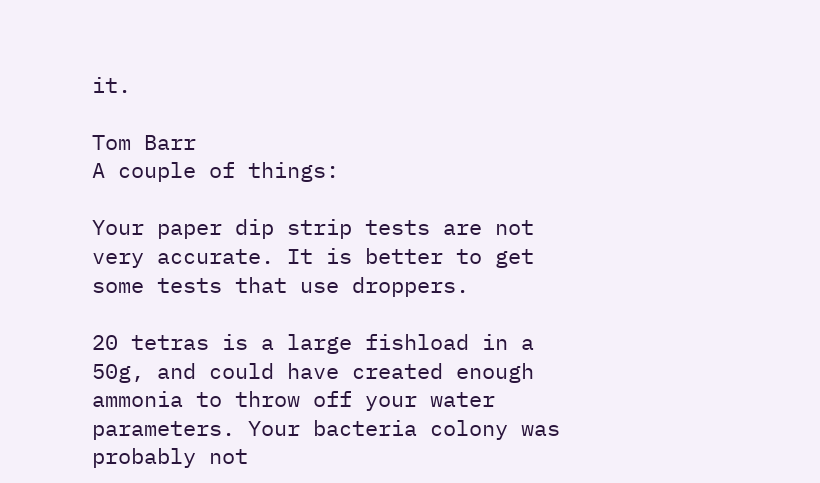it.

Tom Barr
A couple of things:

Your paper dip strip tests are not very accurate. It is better to get some tests that use droppers.

20 tetras is a large fishload in a 50g, and could have created enough ammonia to throw off your water parameters. Your bacteria colony was probably not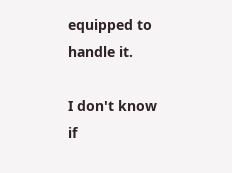equipped to handle it.

I don't know if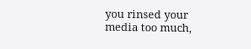you rinsed your media too much,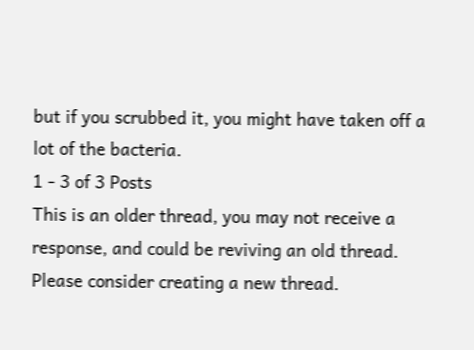but if you scrubbed it, you might have taken off a lot of the bacteria.
1 - 3 of 3 Posts
This is an older thread, you may not receive a response, and could be reviving an old thread. Please consider creating a new thread.